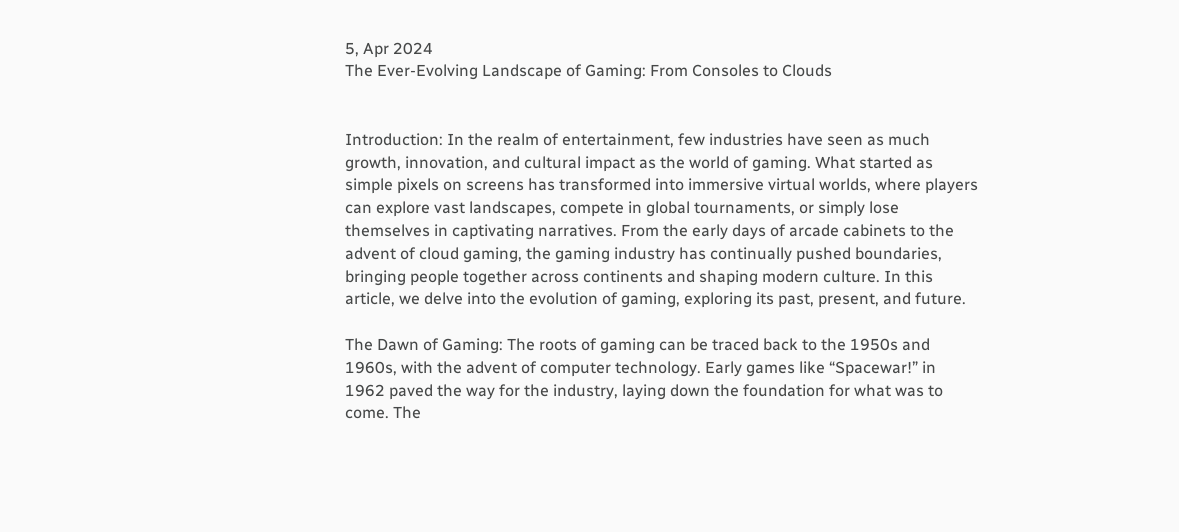5, Apr 2024
The Ever-Evolving Landscape of Gaming: From Consoles to Clouds


Introduction: In the realm of entertainment, few industries have seen as much growth, innovation, and cultural impact as the world of gaming. What started as simple pixels on screens has transformed into immersive virtual worlds, where players can explore vast landscapes, compete in global tournaments, or simply lose themselves in captivating narratives. From the early days of arcade cabinets to the advent of cloud gaming, the gaming industry has continually pushed boundaries, bringing people together across continents and shaping modern culture. In this article, we delve into the evolution of gaming, exploring its past, present, and future.

The Dawn of Gaming: The roots of gaming can be traced back to the 1950s and 1960s, with the advent of computer technology. Early games like “Spacewar!” in 1962 paved the way for the industry, laying down the foundation for what was to come. The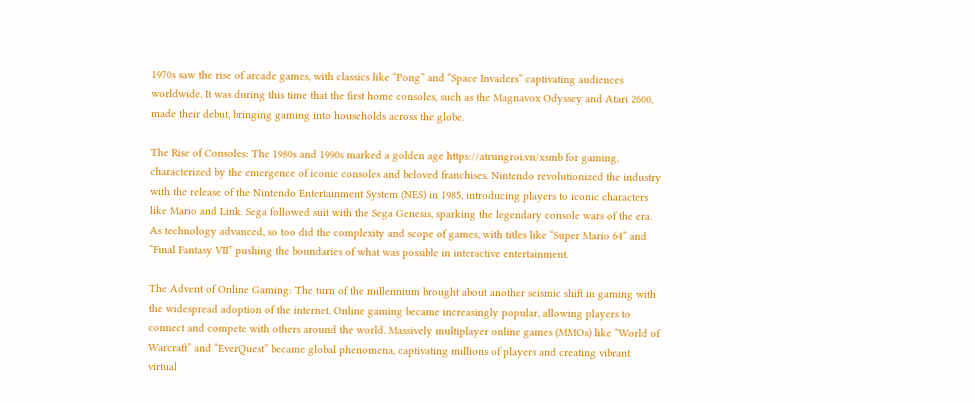1970s saw the rise of arcade games, with classics like “Pong” and “Space Invaders” captivating audiences worldwide. It was during this time that the first home consoles, such as the Magnavox Odyssey and Atari 2600, made their debut, bringing gaming into households across the globe.

The Rise of Consoles: The 1980s and 1990s marked a golden age https://atrungroi.vn/xsmb for gaming, characterized by the emergence of iconic consoles and beloved franchises. Nintendo revolutionized the industry with the release of the Nintendo Entertainment System (NES) in 1985, introducing players to iconic characters like Mario and Link. Sega followed suit with the Sega Genesis, sparking the legendary console wars of the era. As technology advanced, so too did the complexity and scope of games, with titles like “Super Mario 64” and “Final Fantasy VII” pushing the boundaries of what was possible in interactive entertainment.

The Advent of Online Gaming: The turn of the millennium brought about another seismic shift in gaming with the widespread adoption of the internet. Online gaming became increasingly popular, allowing players to connect and compete with others around the world. Massively multiplayer online games (MMOs) like “World of Warcraft” and “EverQuest” became global phenomena, captivating millions of players and creating vibrant virtual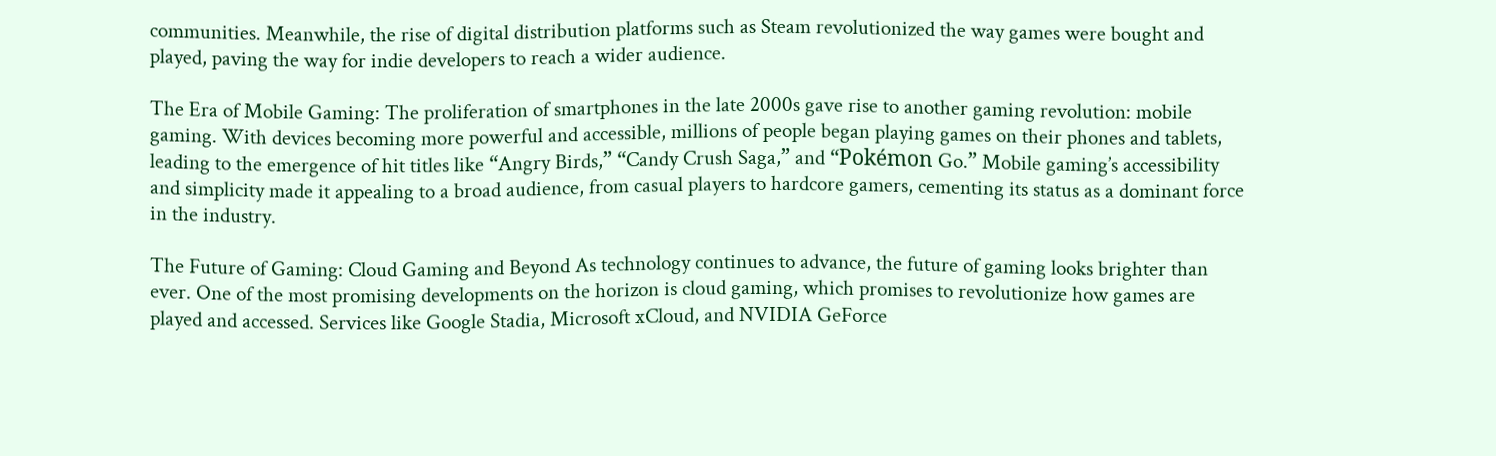communities. Meanwhile, the rise of digital distribution platforms such as Steam revolutionized the way games were bought and played, paving the way for indie developers to reach a wider audience.

The Era of Mobile Gaming: The proliferation of smartphones in the late 2000s gave rise to another gaming revolution: mobile gaming. With devices becoming more powerful and accessible, millions of people began playing games on their phones and tablets, leading to the emergence of hit titles like “Angry Birds,” “Candy Crush Saga,” and “Pokémon Go.” Mobile gaming’s accessibility and simplicity made it appealing to a broad audience, from casual players to hardcore gamers, cementing its status as a dominant force in the industry.

The Future of Gaming: Cloud Gaming and Beyond As technology continues to advance, the future of gaming looks brighter than ever. One of the most promising developments on the horizon is cloud gaming, which promises to revolutionize how games are played and accessed. Services like Google Stadia, Microsoft xCloud, and NVIDIA GeForce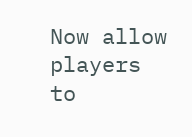Now allow players to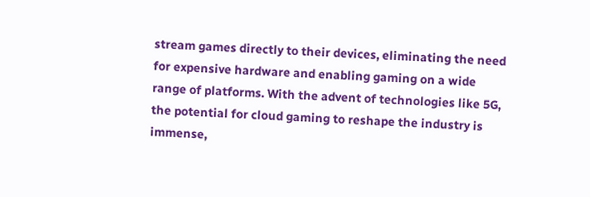stream games directly to their devices, eliminating the need for expensive hardware and enabling gaming on a wide range of platforms. With the advent of technologies like 5G, the potential for cloud gaming to reshape the industry is immense,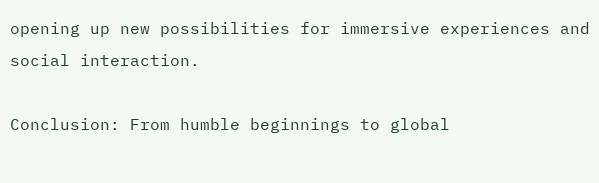opening up new possibilities for immersive experiences and social interaction.

Conclusion: From humble beginnings to global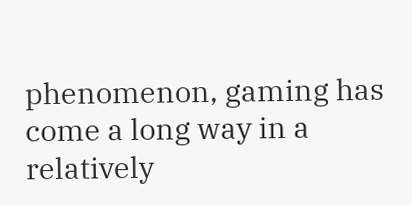phenomenon, gaming has come a long way in a relatively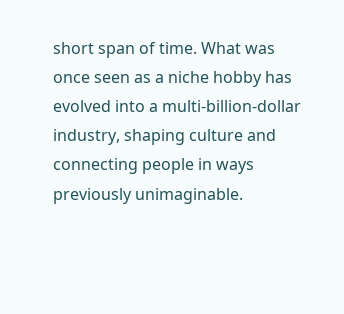short span of time. What was once seen as a niche hobby has evolved into a multi-billion-dollar industry, shaping culture and connecting people in ways previously unimaginable.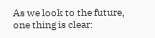As we look to the future, one thing is clear: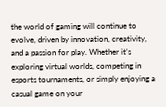the world of gaming will continue to evolve, driven by innovation, creativity, and a passion for play. Whether it’s exploring virtual worlds, competing in esports tournaments, or simply enjoying a casual game on your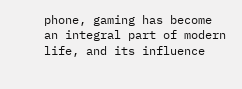phone, gaming has become an integral part of modern life, and its influence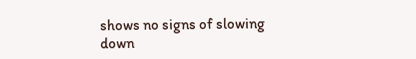shows no signs of slowing down